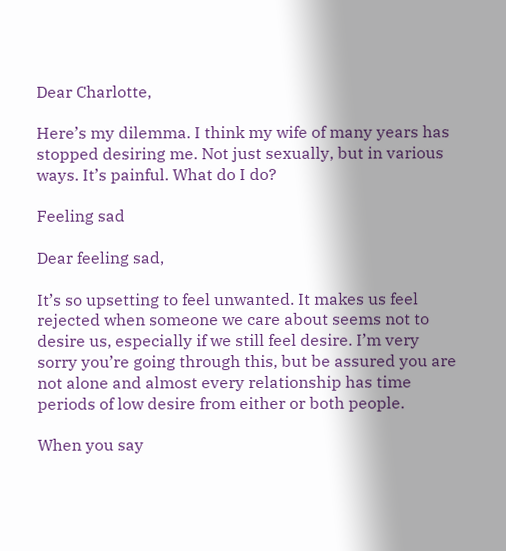Dear Charlotte,

Here’s my dilemma. I think my wife of many years has stopped desiring me. Not just sexually, but in various ways. It’s painful. What do I do?

Feeling sad

Dear feeling sad,

It’s so upsetting to feel unwanted. It makes us feel rejected when someone we care about seems not to desire us, especially if we still feel desire. I’m very sorry you’re going through this, but be assured you are not alone and almost every relationship has time periods of low desire from either or both people.

When you say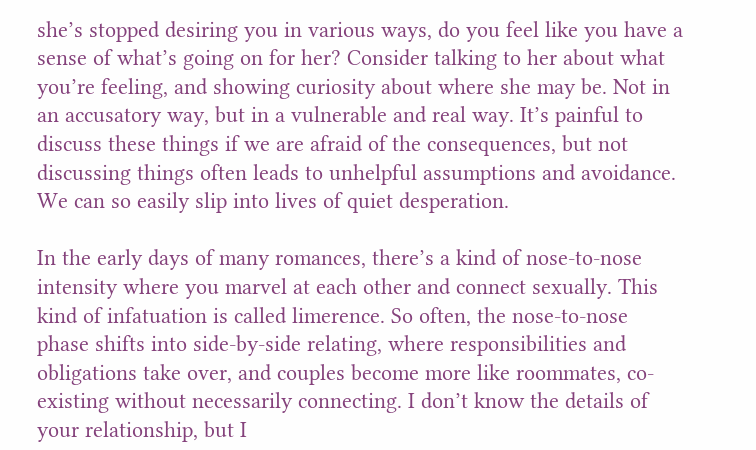she’s stopped desiring you in various ways, do you feel like you have a sense of what’s going on for her? Consider talking to her about what you’re feeling, and showing curiosity about where she may be. Not in an accusatory way, but in a vulnerable and real way. It’s painful to discuss these things if we are afraid of the consequences, but not discussing things often leads to unhelpful assumptions and avoidance. We can so easily slip into lives of quiet desperation.

In the early days of many romances, there’s a kind of nose-to-nose intensity where you marvel at each other and connect sexually. This kind of infatuation is called limerence. So often, the nose-to-nose phase shifts into side-by-side relating, where responsibilities and obligations take over, and couples become more like roommates, co-existing without necessarily connecting. I don’t know the details of your relationship, but I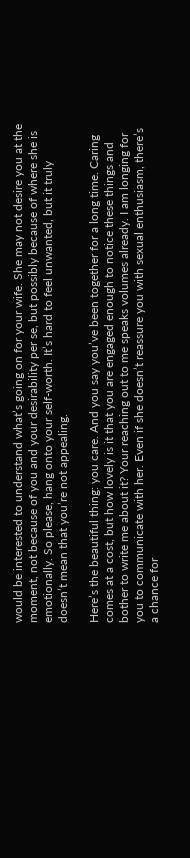would be interested to understand what’s going on for your wife. She may not desire you at the moment, not because of you and your desirability per se, but possibly because of where she is emotionally. So please, hang onto your self-worth. It’s hard to feel unwanted, but it truly doesn’t mean that you’re not appealing.

Here’s the beautiful thing: you care. And you say you’ve been together for a long time. Caring comes at a cost, but how lovely is it that you are engaged enough to notice these things and bother to write me about it? Your reaching out to me speaks volumes already. I am longing for you to communicate with her. Even if she doesn’t reassure you with sexual enthusiasm, there’s a chance for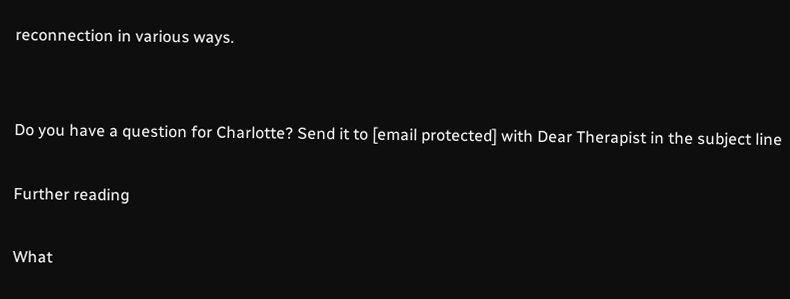reconnection in various ways.


Do you have a question for Charlotte? Send it to [email protected] with Dear Therapist in the subject line

Further reading

What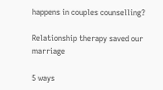happens in couples counselling?

Relationship therapy saved our marriage

5 ways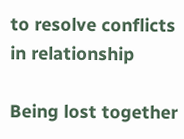to resolve conflicts in relationship

Being lost together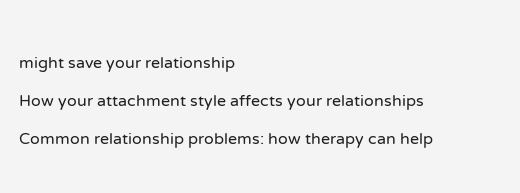might save your relationship

How your attachment style affects your relationships

Common relationship problems: how therapy can help